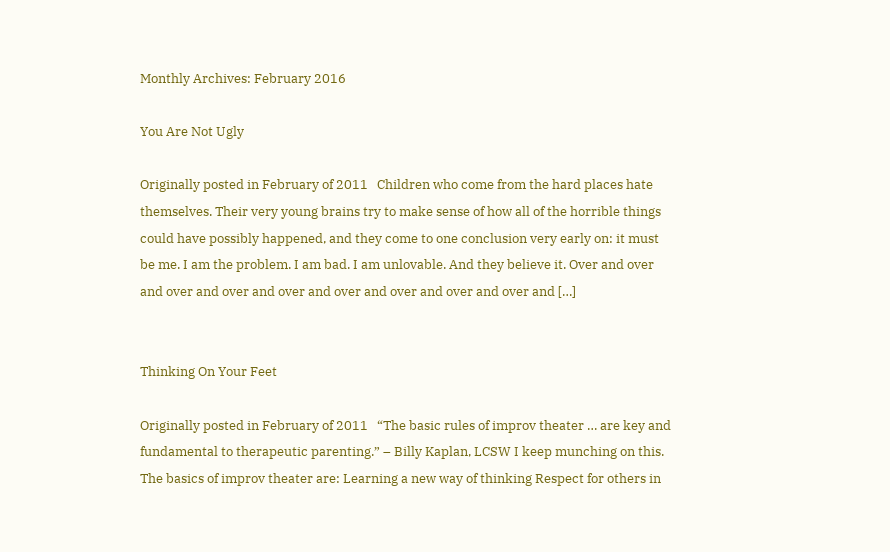Monthly Archives: February 2016

You Are Not Ugly

Originally posted in February of 2011   Children who come from the hard places hate themselves. Their very young brains try to make sense of how all of the horrible things could have possibly happened, and they come to one conclusion very early on: it must be me. I am the problem. I am bad. I am unlovable. And they believe it. Over and over and over and over and over and over and over and over and over and […]


Thinking On Your Feet

Originally posted in February of 2011   “The basic rules of improv theater … are key and fundamental to therapeutic parenting.” – Billy Kaplan, LCSW I keep munching on this. The basics of improv theater are: Learning a new way of thinking Respect for others in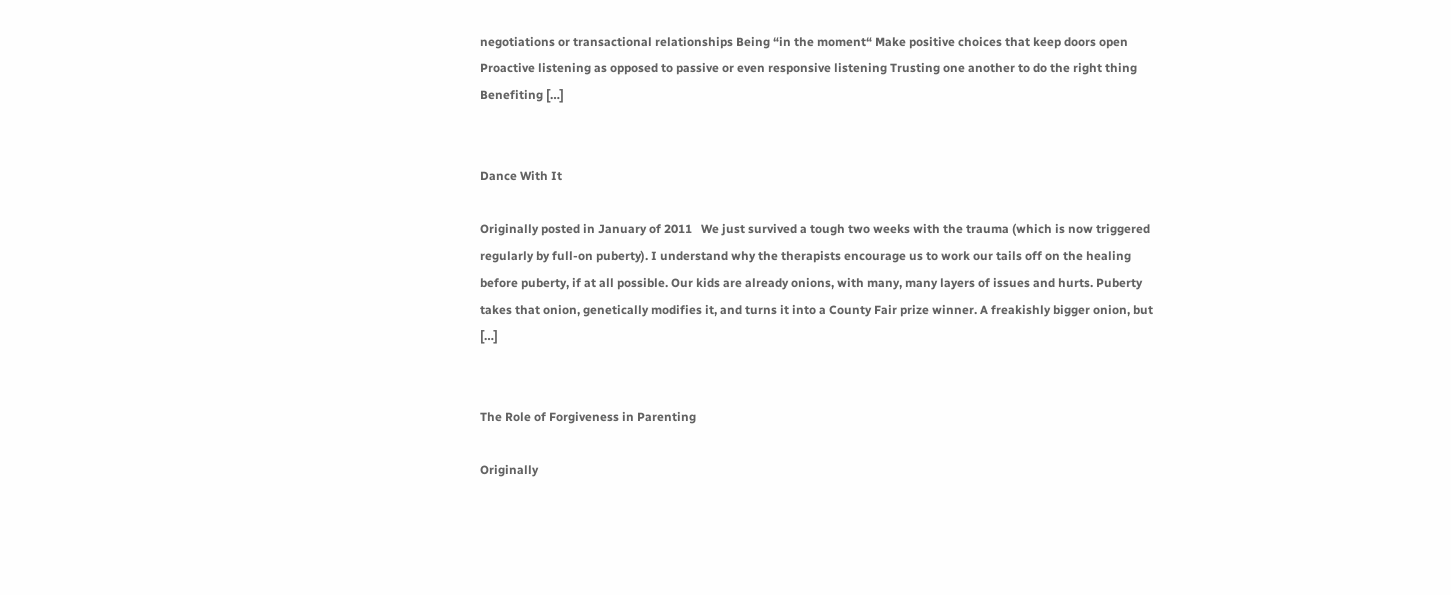negotiations or transactional relationships Being “in the moment“ Make positive choices that keep doors open Proactive listening as opposed to passive or even responsive listening Trusting one another to do the right thing Benefiting […]


Dance With It

Originally posted in January of 2011   We just survived a tough two weeks with the trauma (which is now triggered regularly by full-on puberty). I understand why the therapists encourage us to work our tails off on the healing before puberty, if at all possible. Our kids are already onions, with many, many layers of issues and hurts. Puberty takes that onion, genetically modifies it, and turns it into a County Fair prize winner. A freakishly bigger onion, but […]


The Role of Forgiveness in Parenting

Originally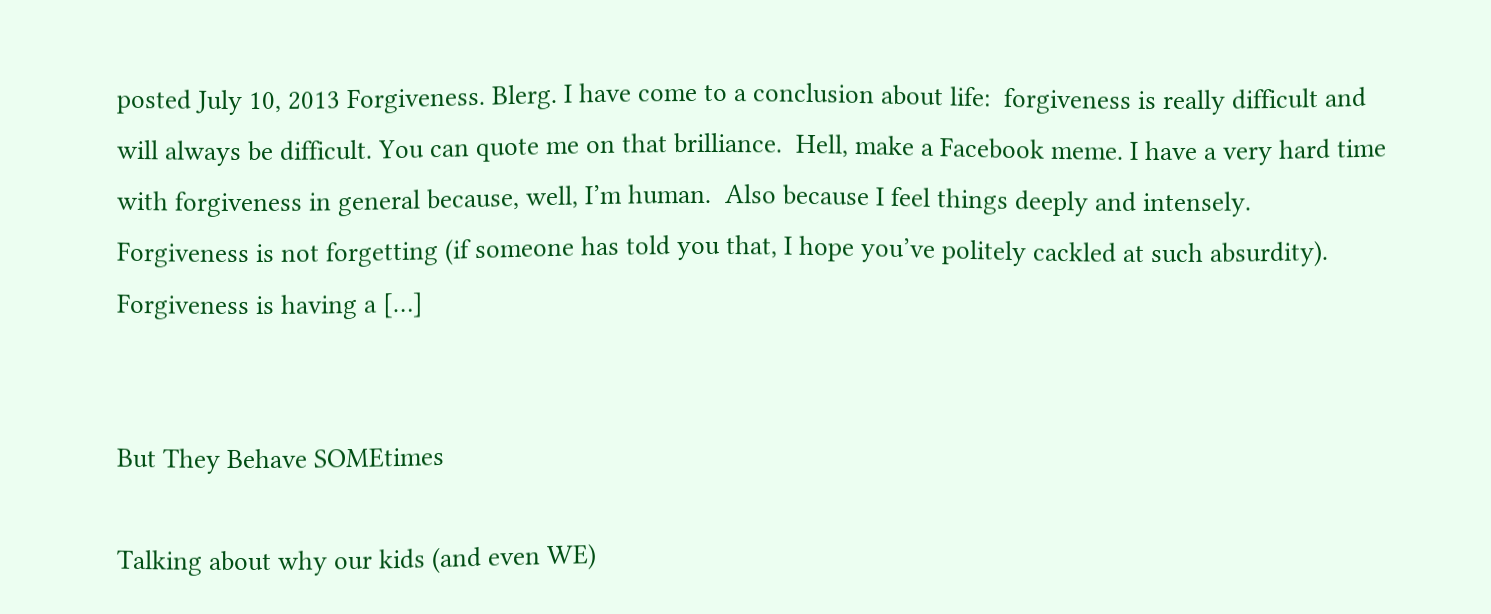posted July 10, 2013 Forgiveness. Blerg. I have come to a conclusion about life:  forgiveness is really difficult and will always be difficult. You can quote me on that brilliance.  Hell, make a Facebook meme. I have a very hard time with forgiveness in general because, well, I’m human.  Also because I feel things deeply and intensely.  Forgiveness is not forgetting (if someone has told you that, I hope you’ve politely cackled at such absurdity).  Forgiveness is having a […]


But They Behave SOMEtimes

Talking about why our kids (and even WE)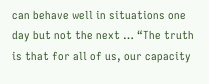can behave well in situations one day but not the next … “The truth is that for all of us, our capacity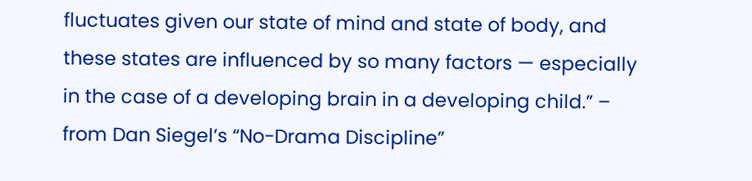fluctuates given our state of mind and state of body, and these states are influenced by so many factors — especially in the case of a developing brain in a developing child.” – from Dan Siegel’s “No-Drama Discipline”